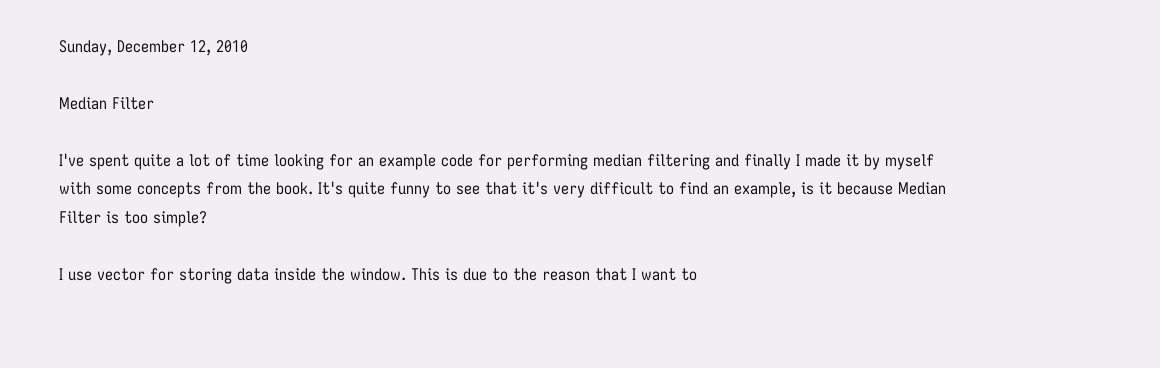Sunday, December 12, 2010

Median Filter

I've spent quite a lot of time looking for an example code for performing median filtering and finally I made it by myself with some concepts from the book. It's quite funny to see that it's very difficult to find an example, is it because Median Filter is too simple?

I use vector for storing data inside the window. This is due to the reason that I want to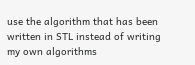use the algorithm that has been written in STL instead of writing my own algorithms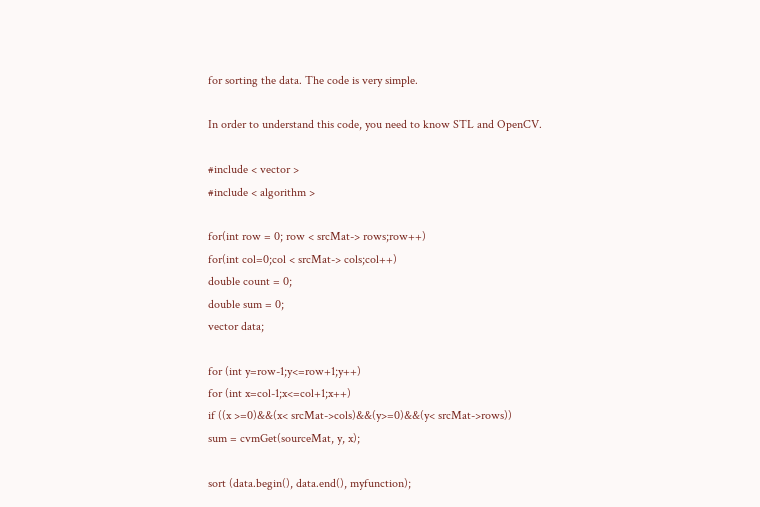for sorting the data. The code is very simple.

In order to understand this code, you need to know STL and OpenCV.

#include < vector >
#include < algorithm >

for(int row = 0; row < srcMat-> rows;row++)
for(int col=0;col < srcMat-> cols;col++)
double count = 0;
double sum = 0;
vector data;

for (int y=row-1;y<=row+1;y++)
for (int x=col-1;x<=col+1;x++)
if ((x >=0)&&(x< srcMat->cols)&&(y>=0)&&(y< srcMat->rows))
sum = cvmGet(sourceMat, y, x);

sort (data.begin(), data.end(), myfunction);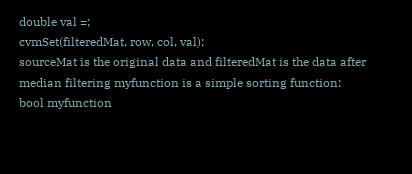double val =;
cvmSet(filteredMat, row, col, val);
sourceMat is the original data and filteredMat is the data after median filtering myfunction is a simple sorting function:
bool myfunction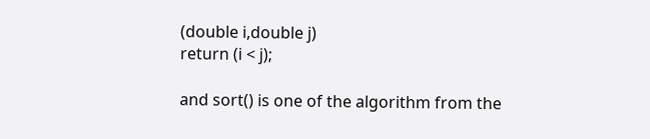(double i,double j)
return (i < j);

and sort() is one of the algorithm from the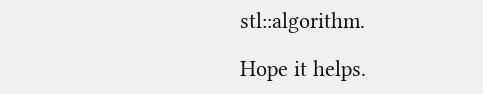stl::algorithm.

Hope it helps.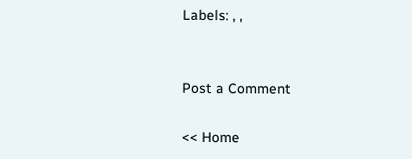Labels: , ,


Post a Comment

<< Home